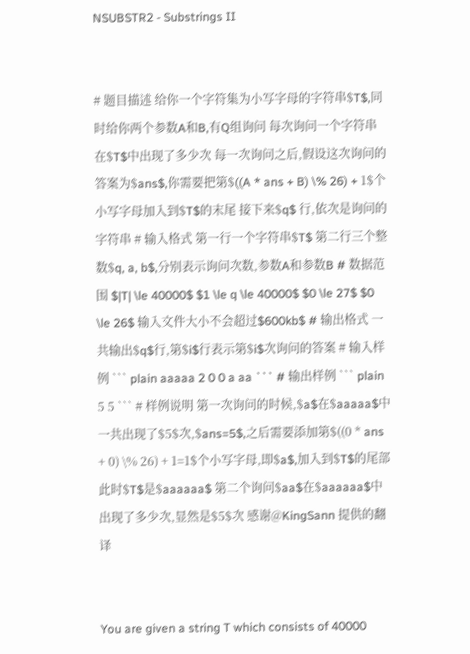NSUBSTR2 - Substrings II


# 题目描述 给你一个字符集为小写字母的字符串$T$,同时给你两个参数A和B,有Q组询问 每次询问一个字符串在$T$中出现了多少次 每一次询问之后,假设这次询问的答案为$ans$,你需要把第$((A * ans + B) \% 26) + 1$个小写字母加入到$T$的末尾 接下来$q$ 行,依次是询问的字符串 # 输入格式 第一行一个字符串$T$ 第二行三个整数$q, a, b$,分别表示询问次数,参数A和参数B # 数据范围 $|T| \le 40000$ $1 \le q \le 40000$ $0 \le 27$ $0 \le 26$ 输入文件大小不会超过$600kb$ # 输出格式 一共输出$q$行,第$i$行表示第$i$次询问的答案 # 输入样例 ``` plain aaaaa 2 0 0 a aa ``` # 输出样例 ``` plain 5 5 ``` # 样例说明 第一次询问的时候,$a$在$aaaaa$中一共出现了$5$次,$ans=5$,之后需要添加第$((0 * ans + 0) \% 26) + 1=1$个小写字母,即$a$,加入到$T$的尾部 此时$T$是$aaaaaa$ 第二个询问$aa$在$aaaaaa$中出现了多少次,显然是$5$次 感谢@KingSann 提供的翻译


You are given a string T which consists of 40000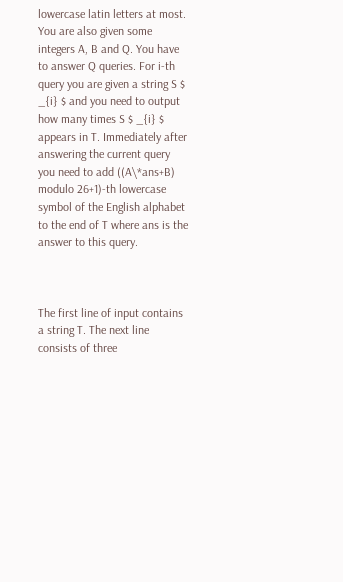lowercase latin letters at most. You are also given some integers A, B and Q. You have to answer Q queries. For i-th query you are given a string S $ _{i} $ and you need to output how many times S $ _{i} $ appears in T. Immediately after answering the current query you need to add ((A\*ans+B) modulo 26+1)-th lowercase symbol of the English alphabet to the end of T where ans is the answer to this query.



The first line of input contains a string T. The next line consists of three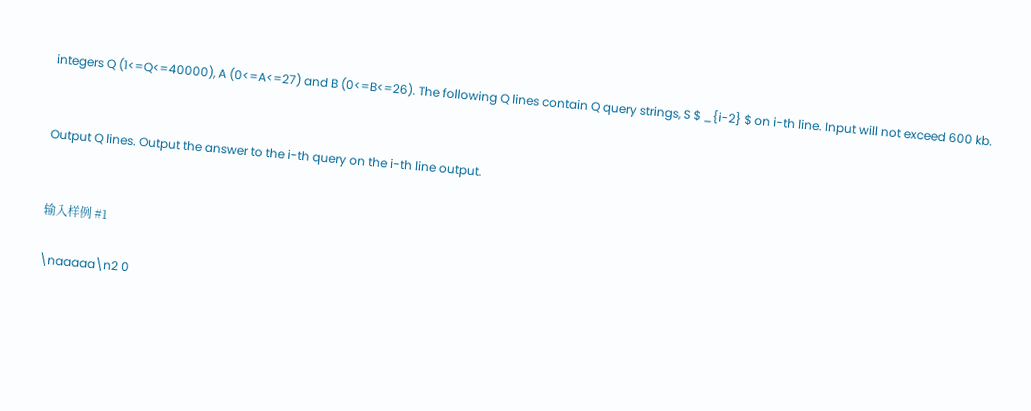integers Q (1<=Q<=40000), A (0<=A<=27) and B (0<=B<=26). The following Q lines contain Q query strings, S $ _{i-2} $ on i-th line. Input will not exceed 600 kb.


Output Q lines. Output the answer to the i-th query on the i-th line output.


输入样例 #1

\naaaaa\n2 0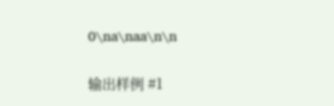0\na\naa\n\n

输出样例 #1